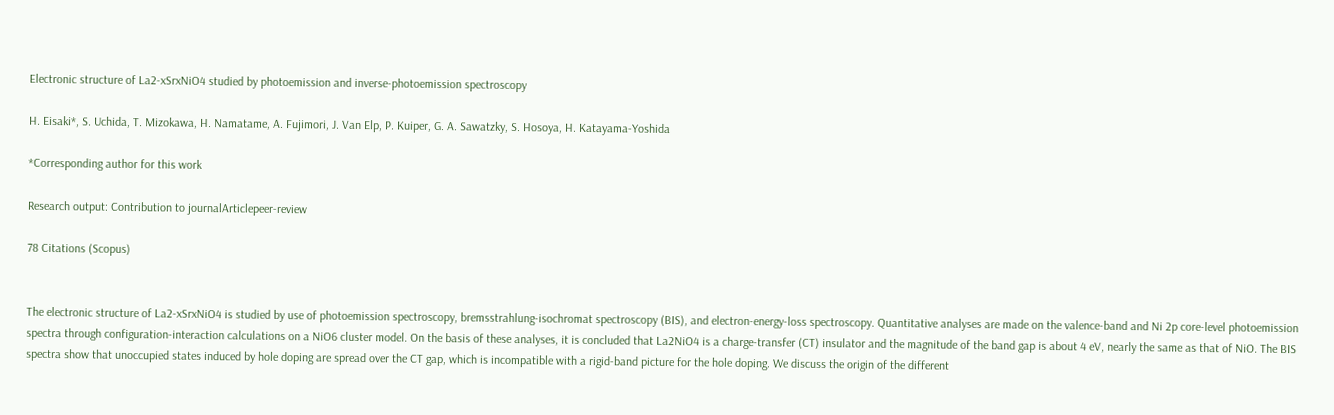Electronic structure of La2-xSrxNiO4 studied by photoemission and inverse-photoemission spectroscopy

H. Eisaki*, S. Uchida, T. Mizokawa, H. Namatame, A. Fujimori, J. Van Elp, P. Kuiper, G. A. Sawatzky, S. Hosoya, H. Katayama-Yoshida

*Corresponding author for this work

Research output: Contribution to journalArticlepeer-review

78 Citations (Scopus)


The electronic structure of La2-xSrxNiO4 is studied by use of photoemission spectroscopy, bremsstrahlung-isochromat spectroscopy (BIS), and electron-energy-loss spectroscopy. Quantitative analyses are made on the valence-band and Ni 2p core-level photoemission spectra through configuration-interaction calculations on a NiO6 cluster model. On the basis of these analyses, it is concluded that La2NiO4 is a charge-transfer (CT) insulator and the magnitude of the band gap is about 4 eV, nearly the same as that of NiO. The BIS spectra show that unoccupied states induced by hole doping are spread over the CT gap, which is incompatible with a rigid-band picture for the hole doping. We discuss the origin of the different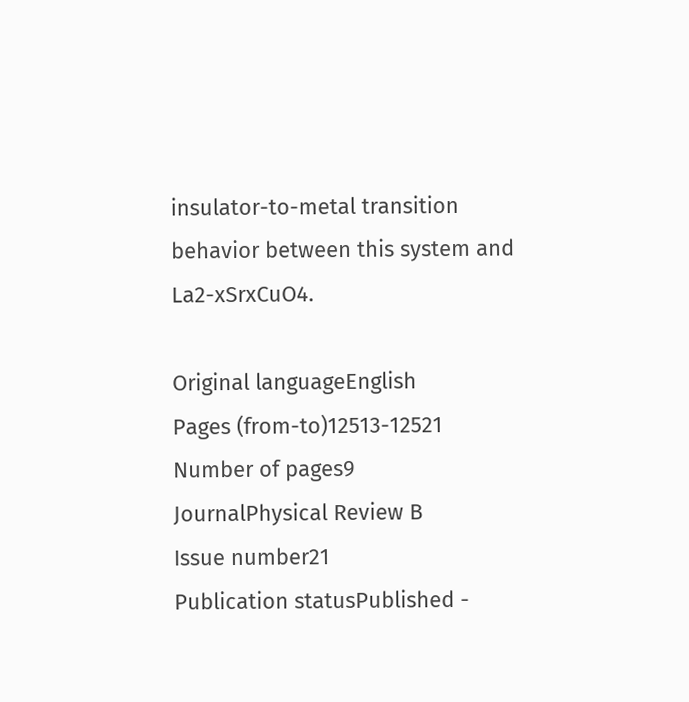insulator-to-metal transition behavior between this system and La2-xSrxCuO4.

Original languageEnglish
Pages (from-to)12513-12521
Number of pages9
JournalPhysical Review B
Issue number21
Publication statusPublished -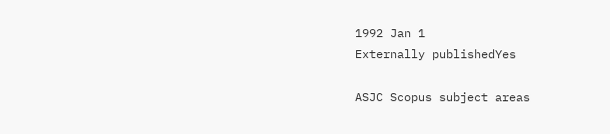1992 Jan 1
Externally publishedYes

ASJC Scopus subject areas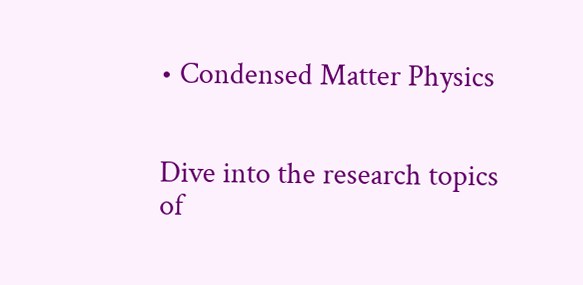• Condensed Matter Physics


Dive into the research topics of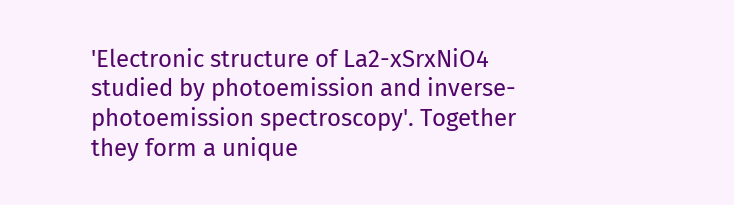'Electronic structure of La2-xSrxNiO4 studied by photoemission and inverse-photoemission spectroscopy'. Together they form a unique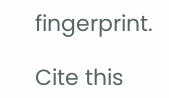fingerprint.

Cite this